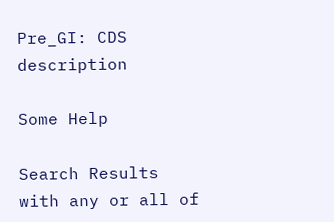Pre_GI: CDS description

Some Help

Search Results with any or all of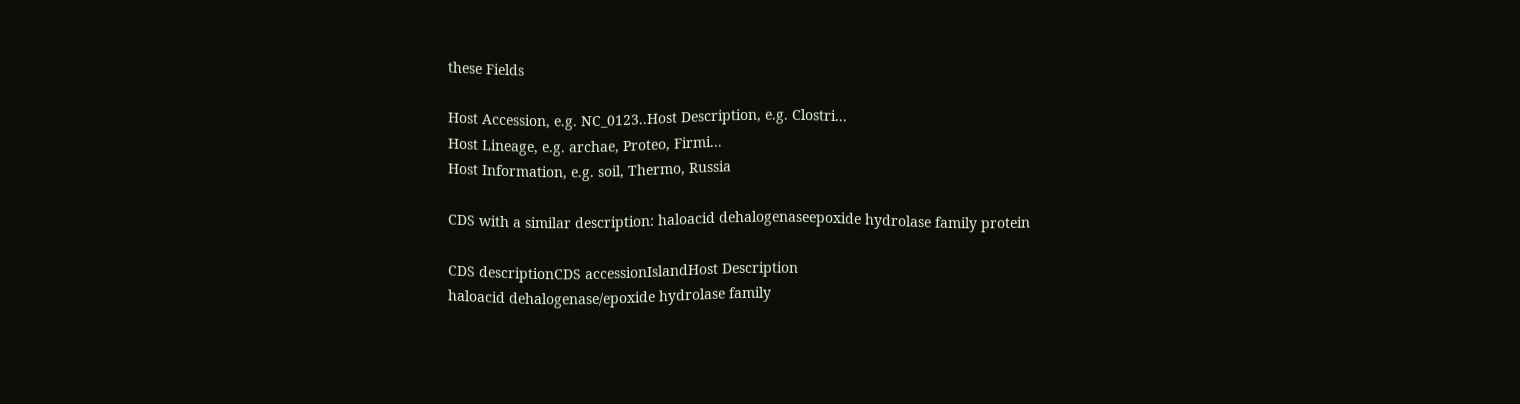these Fields

Host Accession, e.g. NC_0123..Host Description, e.g. Clostri...
Host Lineage, e.g. archae, Proteo, Firmi...
Host Information, e.g. soil, Thermo, Russia

CDS with a similar description: haloacid dehalogenaseepoxide hydrolase family protein

CDS descriptionCDS accessionIslandHost Description
haloacid dehalogenase/epoxide hydrolase family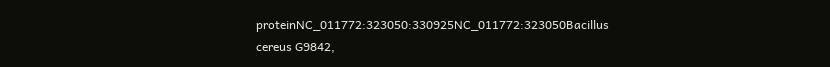proteinNC_011772:323050:330925NC_011772:323050Bacillus cereus G9842,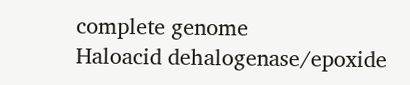complete genome
Haloacid dehalogenase/epoxide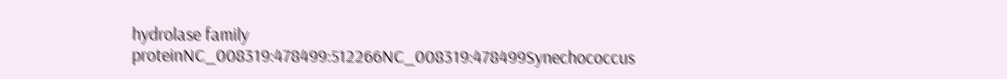hydrolase family proteinNC_008319:478499:512266NC_008319:478499Synechococcus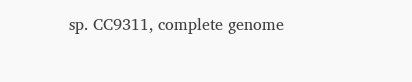sp. CC9311, complete genome